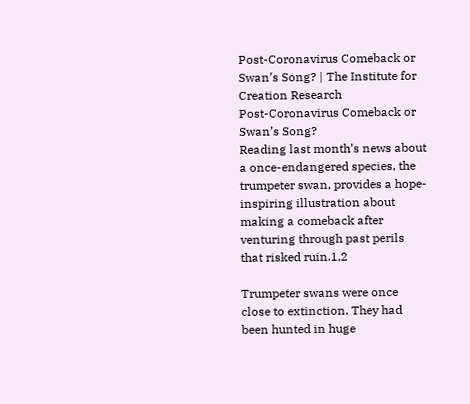Post-Coronavirus Comeback or Swan’s Song? | The Institute for Creation Research
Post-Coronavirus Comeback or Swan’s Song?
Reading last month’s news about a once-endangered species, the trumpeter swan, provides a hope-inspiring illustration about making a comeback after venturing through past perils that risked ruin.1,2

Trumpeter swans were once close to extinction. They had been hunted in huge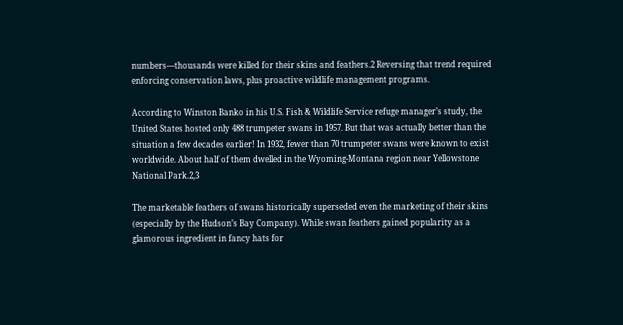numbers—thousands were killed for their skins and feathers.2 Reversing that trend required enforcing conservation laws, plus proactive wildlife management programs.

According to Winston Banko in his U.S. Fish & Wildlife Service refuge manager’s study, the United States hosted only 488 trumpeter swans in 1957. But that was actually better than the situation a few decades earlier! In 1932, fewer than 70 trumpeter swans were known to exist worldwide. About half of them dwelled in the Wyoming-Montana region near Yellowstone National Park.2,3

The marketable feathers of swans historically superseded even the marketing of their skins (especially by the Hudson’s Bay Company). While swan feathers gained popularity as a glamorous ingredient in fancy hats for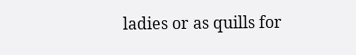ladies or as quills for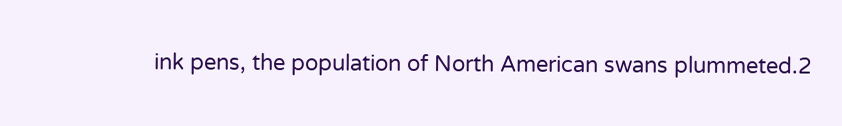ink pens, the population of North American swans plummeted.2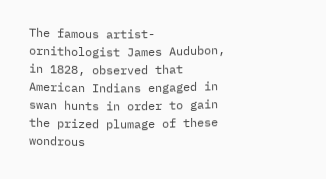The famous artist-ornithologist James Audubon, in 1828, observed that American Indians engaged in swan hunts in order to gain the prized plumage of these wondrous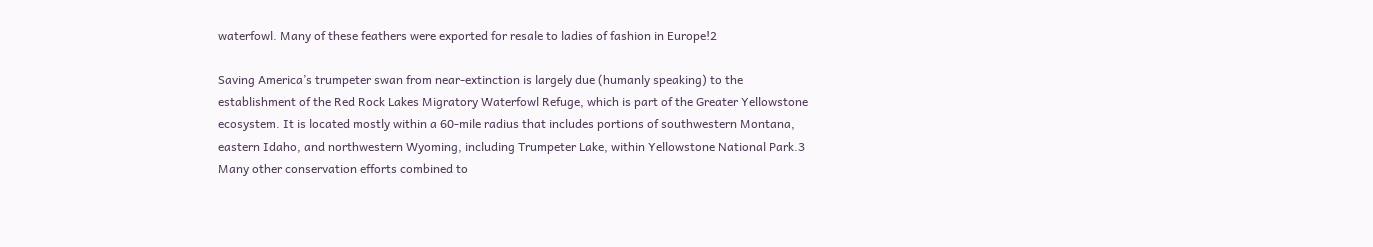waterfowl. Many of these feathers were exported for resale to ladies of fashion in Europe!2

Saving America’s trumpeter swan from near-extinction is largely due (humanly speaking) to the establishment of the Red Rock Lakes Migratory Waterfowl Refuge, which is part of the Greater Yellowstone ecosystem. It is located mostly within a 60-mile radius that includes portions of southwestern Montana, eastern Idaho, and northwestern Wyoming, including Trumpeter Lake, within Yellowstone National Park.3 Many other conservation efforts combined to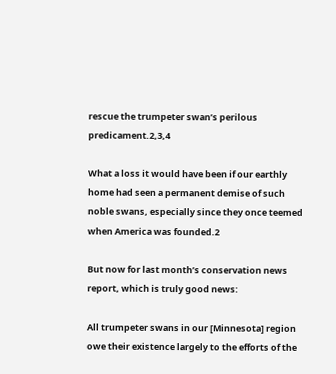rescue the trumpeter swan’s perilous predicament.2,3,4

What a loss it would have been if our earthly home had seen a permanent demise of such noble swans, especially since they once teemed when America was founded.2

But now for last month’s conservation news report, which is truly good news:

All trumpeter swans in our [Minnesota] region owe their existence largely to the efforts of the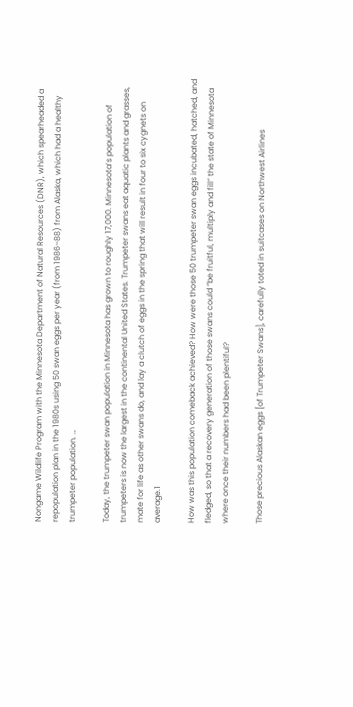Nongame Wildlife Program with the Minnesota Department of Natural Resources (DNR), which spearheaded a repopulation plan in the 1980s using 50 swan eggs per year (from 1986–88) from Alaska, which had a healthy trumpeter population. …

Today, the trumpeter swan population in Minnesota has grown to roughly 17,000. Minnesota’s population of trumpeters is now the largest in the continental United States. Trumpeter swans eat aquatic plants and grasses, mate for life as other swans do, and lay a clutch of eggs in the spring that will result in four to six cygnets on average.1

How was this population comeback achieved? How were those 50 trumpeter swan eggs incubated, hatched, and fledged, so that a recovery generation of those swans could “be fruitful, multiply and fill” the state of Minnesota where once their numbers had been plentiful?

Those precious Alaskan eggs [of Trumpeter Swans], carefully toted in suitcases on Northwest Airlines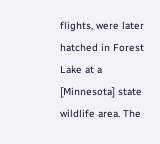flights, were later hatched in Forest Lake at a [Minnesota] state wildlife area. The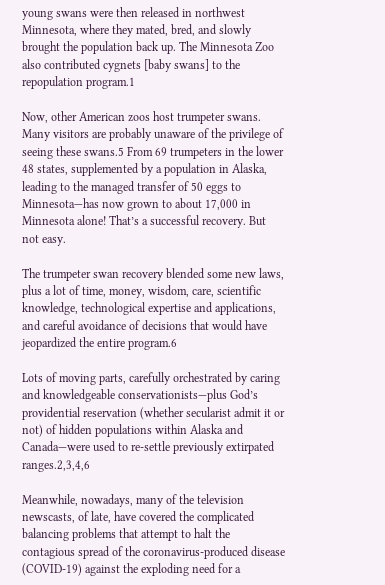young swans were then released in northwest Minnesota, where they mated, bred, and slowly brought the population back up. The Minnesota Zoo also contributed cygnets [baby swans] to the repopulation program.1

Now, other American zoos host trumpeter swans. Many visitors are probably unaware of the privilege of seeing these swans.5 From 69 trumpeters in the lower 48 states, supplemented by a population in Alaska, leading to the managed transfer of 50 eggs to Minnesota—has now grown to about 17,000 in Minnesota alone! That’s a successful recovery. But not easy.

The trumpeter swan recovery blended some new laws, plus a lot of time, money, wisdom, care, scientific knowledge, technological expertise and applications, and careful avoidance of decisions that would have jeopardized the entire program.6

Lots of moving parts, carefully orchestrated by caring and knowledgeable conservationists—plus God’s providential reservation (whether secularist admit it or not) of hidden populations within Alaska and Canada—were used to re-settle previously extirpated ranges.2,3,4,6

Meanwhile, nowadays, many of the television newscasts, of late, have covered the complicated balancing problems that attempt to halt the contagious spread of the coronavirus-produced disease (COVID-19) against the exploding need for a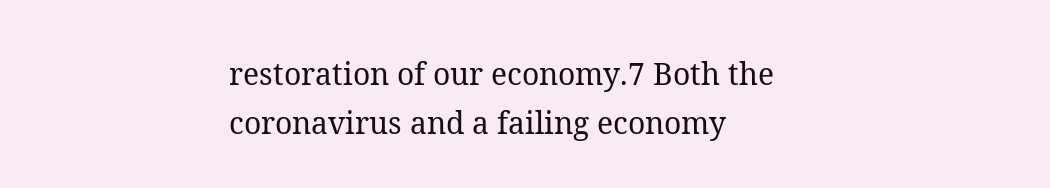restoration of our economy.7 Both the coronavirus and a failing economy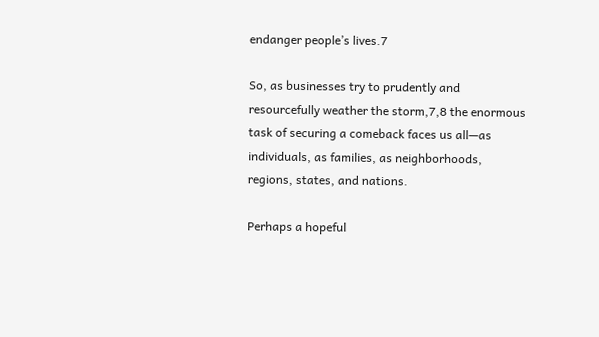endanger people’s lives.7

So, as businesses try to prudently and resourcefully weather the storm,7,8 the enormous task of securing a comeback faces us all—as individuals, as families, as neighborhoods, regions, states, and nations.

Perhaps a hopeful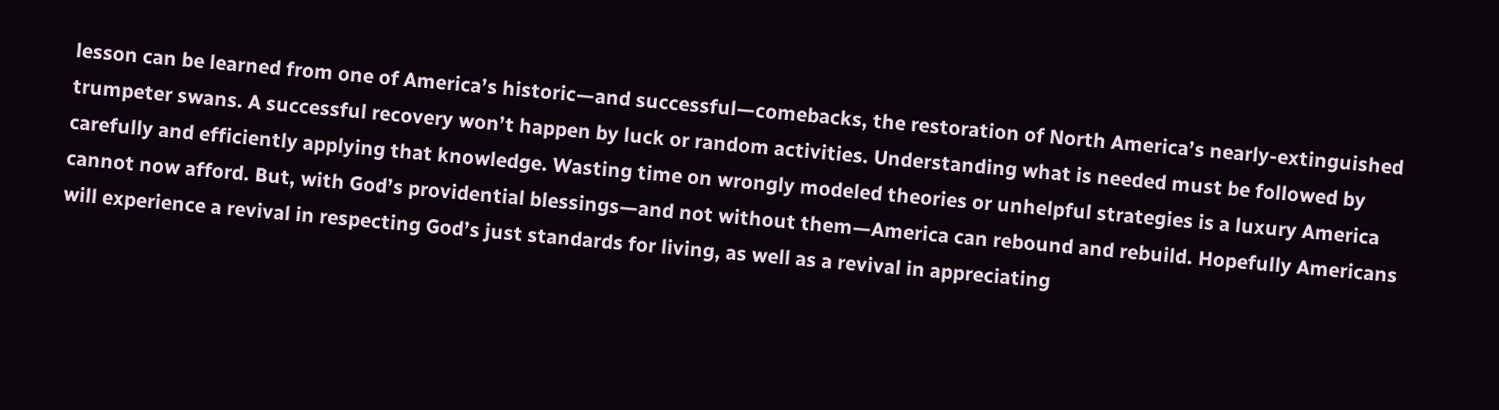lesson can be learned from one of America’s historic—and successful—comebacks, the restoration of North America’s nearly-extinguished trumpeter swans. A successful recovery won’t happen by luck or random activities. Understanding what is needed must be followed by carefully and efficiently applying that knowledge. Wasting time on wrongly modeled theories or unhelpful strategies is a luxury America cannot now afford. But, with God’s providential blessings—and not without them—America can rebound and rebuild. Hopefully Americans will experience a revival in respecting God’s just standards for living, as well as a revival in appreciating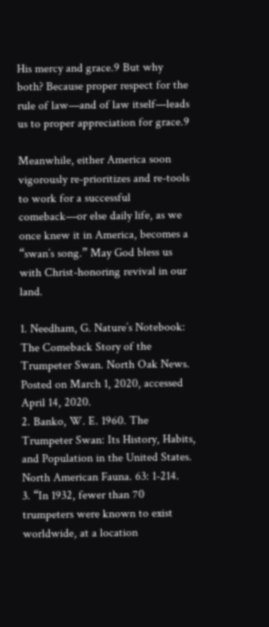His mercy and grace.9 But why both? Because proper respect for the rule of law—and of law itself—leads us to proper appreciation for grace.9

Meanwhile, either America soon vigorously re-prioritizes and re-tools to work for a successful comeback—or else daily life, as we once knew it in America, becomes a “swan’s song.” May God bless us with Christ-honoring revival in our land.

1. Needham, G. Nature’s Notebook: The Comeback Story of the Trumpeter Swan. North Oak News. Posted on March 1, 2020, accessed April 14, 2020.
2. Banko, W. E. 1960. The Trumpeter Swan: Its History, Habits, and Population in the United States. North American Fauna. 63: 1-214.
3. “In 1932, fewer than 70 trumpeters were known to exist worldwide, at a location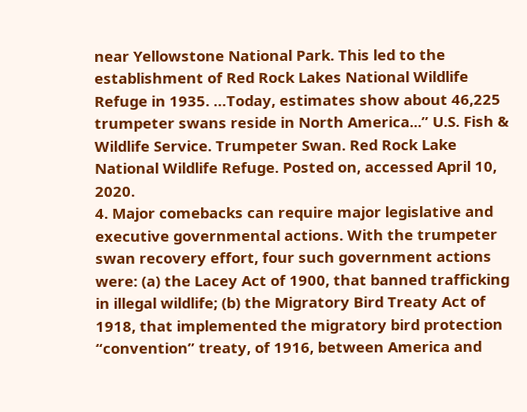near Yellowstone National Park. This led to the establishment of Red Rock Lakes National Wildlife Refuge in 1935. …Today, estimates show about 46,225 trumpeter swans reside in North America...” U.S. Fish & Wildlife Service. Trumpeter Swan. Red Rock Lake National Wildlife Refuge. Posted on, accessed April 10, 2020.
4. Major comebacks can require major legislative and executive governmental actions. With the trumpeter swan recovery effort, four such government actions were: (a) the Lacey Act of 1900, that banned trafficking in illegal wildlife; (b) the Migratory Bird Treaty Act of 1918, that implemented the migratory bird protection “convention” treaty, of 1916, between America and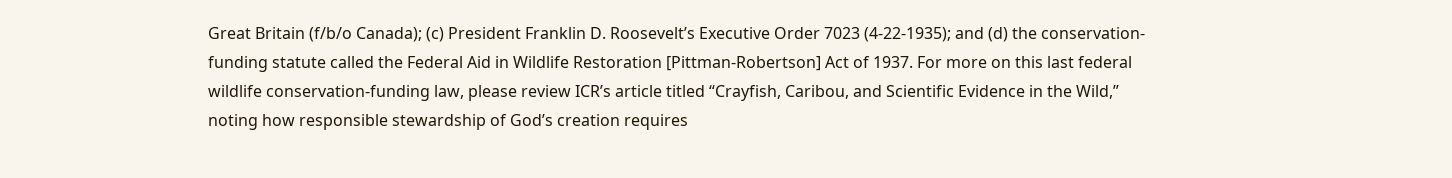Great Britain (f/b/o Canada); (c) President Franklin D. Roosevelt’s Executive Order 7023 (4-22-1935); and (d) the conservation-funding statute called the Federal Aid in Wildlife Restoration [Pittman-Robertson] Act of 1937. For more on this last federal wildlife conservation-funding law, please review ICR’s article titled “Crayfish, Caribou, and Scientific Evidence in the Wild,” noting how responsible stewardship of God’s creation requires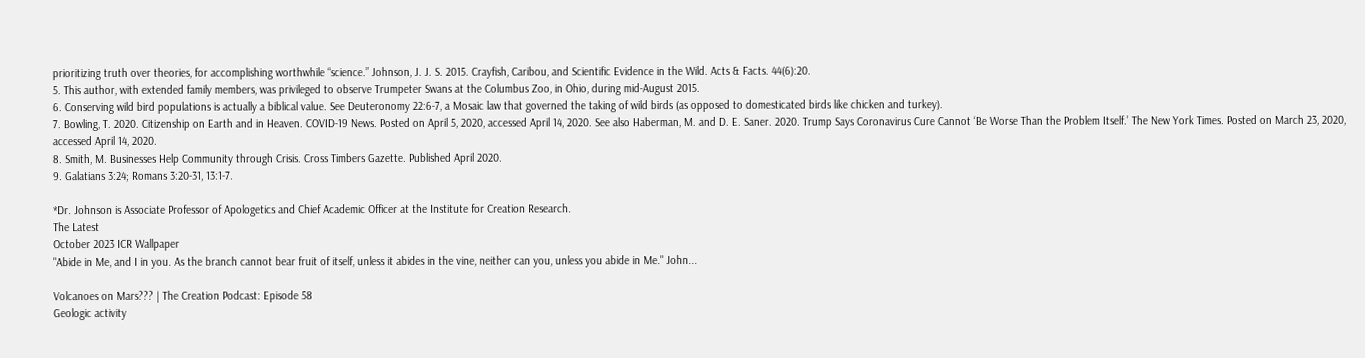prioritizing truth over theories, for accomplishing worthwhile “science.” Johnson, J. J. S. 2015. Crayfish, Caribou, and Scientific Evidence in the Wild. Acts & Facts. 44(6):20.
5. This author, with extended family members, was privileged to observe Trumpeter Swans at the Columbus Zoo, in Ohio, during mid-August 2015.
6. Conserving wild bird populations is actually a biblical value. See Deuteronomy 22:6-7, a Mosaic law that governed the taking of wild birds (as opposed to domesticated birds like chicken and turkey).
7. Bowling, T. 2020. Citizenship on Earth and in Heaven. COVID-19 News. Posted on April 5, 2020, accessed April 14, 2020. See also Haberman, M. and D. E. Saner. 2020. Trump Says Coronavirus Cure Cannot ‘Be Worse Than the Problem Itself.’ The New York Times. Posted on March 23, 2020, accessed April 14, 2020.
8. Smith, M. Businesses Help Community through Crisis. Cross Timbers Gazette. Published April 2020.
9. Galatians 3:24; Romans 3:20-31, 13:1-7.

*Dr. Johnson is Associate Professor of Apologetics and Chief Academic Officer at the Institute for Creation Research.
The Latest
October 2023 ICR Wallpaper
"Abide in Me, and I in you. As the branch cannot bear fruit of itself, unless it abides in the vine, neither can you, unless you abide in Me." John...

Volcanoes on Mars??? | The Creation Podcast: Episode 58
Geologic activity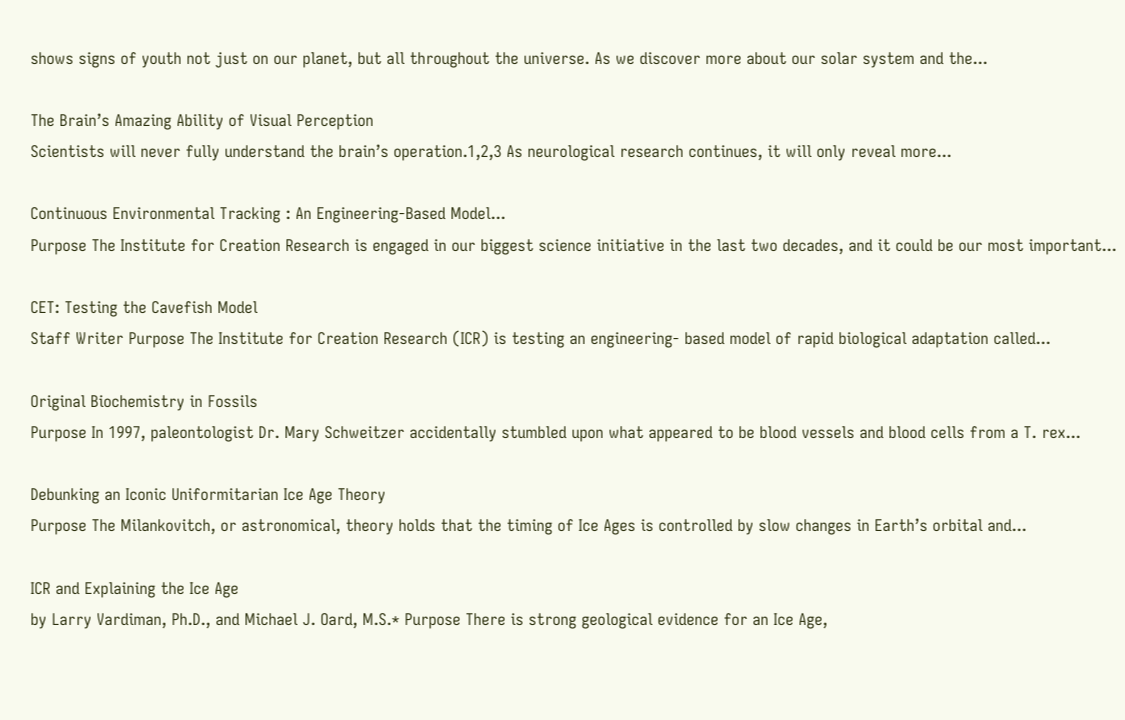shows signs of youth not just on our planet, but all throughout the universe. As we discover more about our solar system and the...

The Brain’s Amazing Ability of Visual Perception
Scientists will never fully understand the brain’s operation.1,2,3 As neurological research continues, it will only reveal more...

Continuous Environmental Tracking : An Engineering-Based Model...
Purpose The Institute for Creation Research is engaged in our biggest science initiative in the last two decades, and it could be our most important...

CET: Testing the Cavefish Model
Staff Writer Purpose The Institute for Creation Research (ICR) is testing an engineering- based model of rapid biological adaptation called...

Original Biochemistry in Fossils
Purpose In 1997, paleontologist Dr. Mary Schweitzer accidentally stumbled upon what appeared to be blood vessels and blood cells from a T. rex...

Debunking an Iconic Uniformitarian Ice Age Theory
Purpose The Milankovitch, or astronomical, theory holds that the timing of Ice Ages is controlled by slow changes in Earth’s orbital and...

ICR and Explaining the Ice Age
by Larry Vardiman, Ph.D., and Michael J. Oard, M.S.* Purpose There is strong geological evidence for an Ice Age,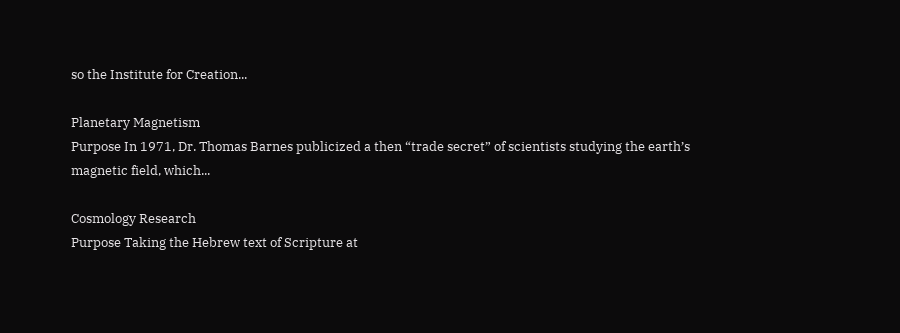so the Institute for Creation...

Planetary Magnetism
Purpose In 1971, Dr. Thomas Barnes publicized a then “trade secret” of scientists studying the earth’s magnetic field, which...

Cosmology Research
Purpose Taking the Hebrew text of Scripture at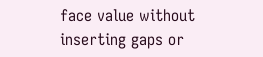face value without inserting gaps or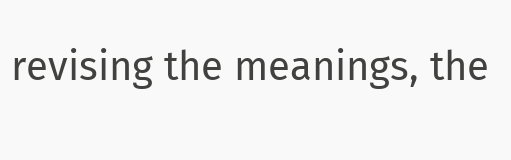revising the meanings, the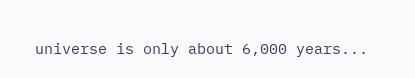universe is only about 6,000 years...